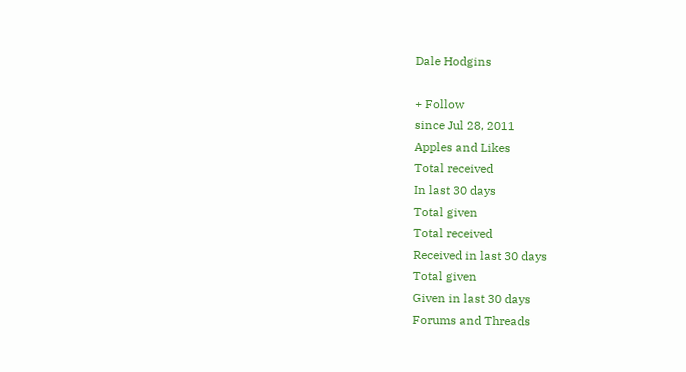Dale Hodgins

+ Follow
since Jul 28, 2011
Apples and Likes
Total received
In last 30 days
Total given
Total received
Received in last 30 days
Total given
Given in last 30 days
Forums and Threads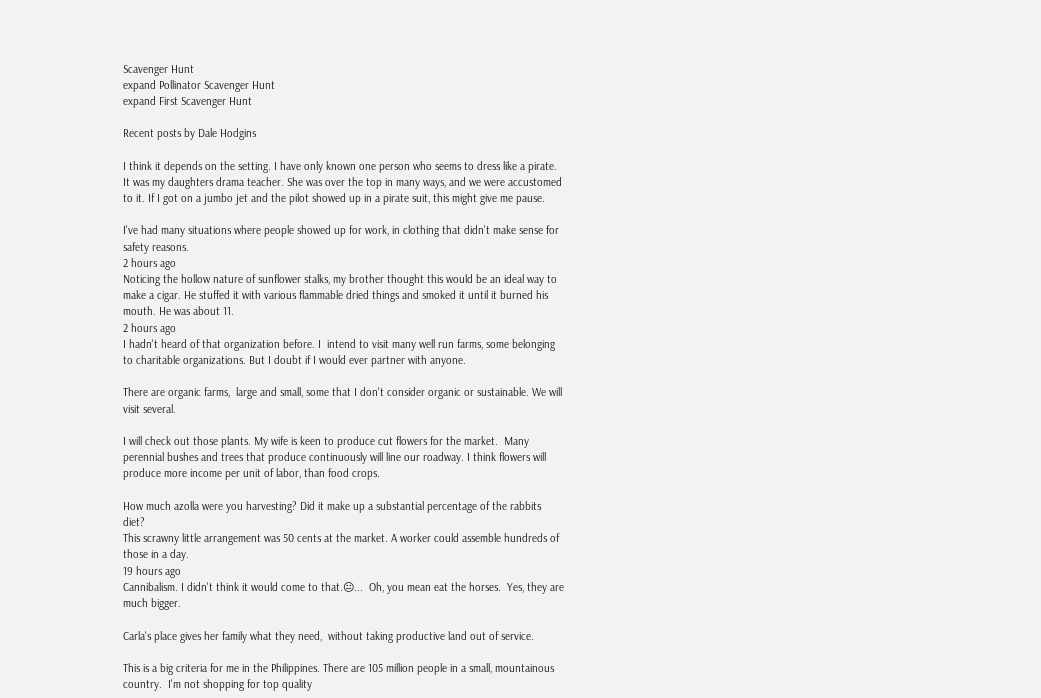Scavenger Hunt
expand Pollinator Scavenger Hunt
expand First Scavenger Hunt

Recent posts by Dale Hodgins

I think it depends on the setting. I have only known one person who seems to dress like a pirate. It was my daughters drama teacher. She was over the top in many ways, and we were accustomed to it. If I got on a jumbo jet and the pilot showed up in a pirate suit, this might give me pause.

I've had many situations where people showed up for work, in clothing that didn't make sense for safety reasons.
2 hours ago
Noticing the hollow nature of sunflower stalks, my brother thought this would be an ideal way to make a cigar. He stuffed it with various flammable dried things and smoked it until it burned his mouth. He was about 11.
2 hours ago
I hadn't heard of that organization before. I  intend to visit many well run farms, some belonging to charitable organizations. But I doubt if I would ever partner with anyone.

There are organic farms,  large and small, some that I don't consider organic or sustainable. We will visit several.

I will check out those plants. My wife is keen to produce cut flowers for the market.  Many perennial bushes and trees that produce continuously will line our roadway. I think flowers will produce more income per unit of labor, than food crops.

How much azolla were you harvesting? Did it make up a substantial percentage of the rabbits diet?
This scrawny little arrangement was 50 cents at the market. A worker could assemble hundreds of those in a day.
19 hours ago
Cannibalism. I didn't think it would come to that.😐...  Oh, you mean eat the horses.  Yes, they are much bigger.

Carla's place gives her family what they need,  without taking productive land out of service.

This is a big criteria for me in the Philippines. There are 105 million people in a small, mountainous country.  I'm not shopping for top quality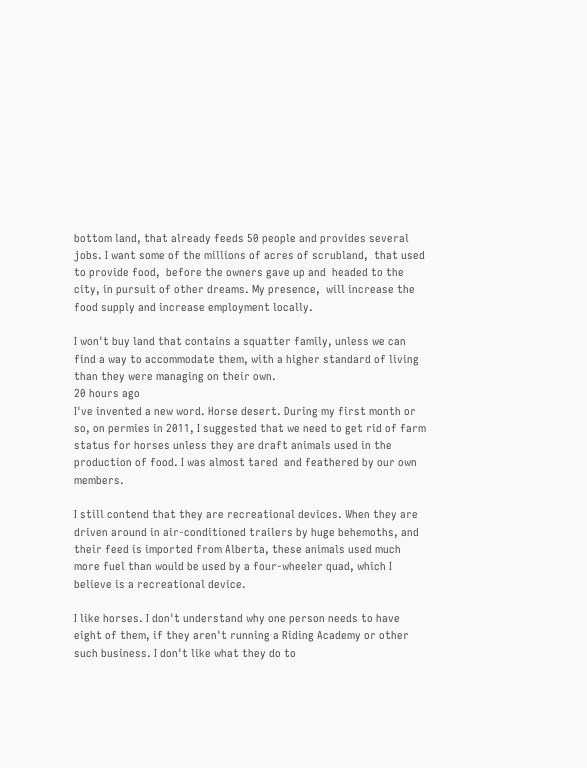bottom land, that already feeds 50 people and provides several jobs. I want some of the millions of acres of scrubland,  that used to provide food,  before the owners gave up and  headed to the city, in pursuit of other dreams. My presence,  will increase the food supply and increase employment locally.

I won't buy land that contains a squatter family, unless we can find a way to accommodate them, with a higher standard of living than they were managing on their own.
20 hours ago
I've invented a new word. Horse desert. During my first month or so, on permies in 2011, I suggested that we need to get rid of farm status for horses unless they are draft animals used in the production of food. I was almost tared  and feathered by our own members.

I still contend that they are recreational devices. When they are driven around in air-conditioned trailers by huge behemoths, and their feed is imported from Alberta, these animals used much more fuel than would be used by a four-wheeler quad, which I believe is a recreational device.

I like horses. I don't understand why one person needs to have eight of them, if they aren't running a Riding Academy or other such business. I don't like what they do to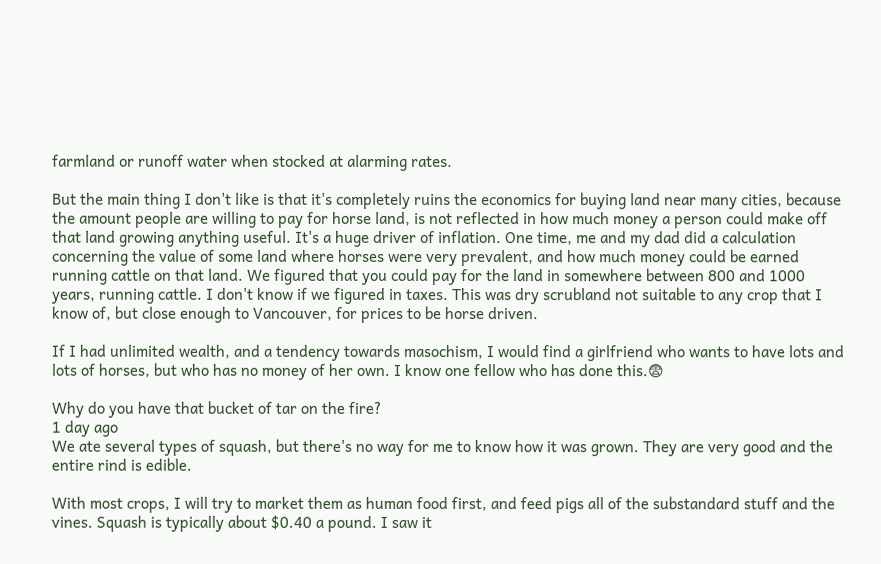farmland or runoff water when stocked at alarming rates.

But the main thing I don't like is that it's completely ruins the economics for buying land near many cities, because the amount people are willing to pay for horse land, is not reflected in how much money a person could make off that land growing anything useful. It's a huge driver of inflation. One time, me and my dad did a calculation concerning the value of some land where horses were very prevalent, and how much money could be earned running cattle on that land. We figured that you could pay for the land in somewhere between 800 and 1000 years, running cattle. I don't know if we figured in taxes. This was dry scrubland not suitable to any crop that I know of, but close enough to Vancouver, for prices to be horse driven.

If I had unlimited wealth, and a tendency towards masochism, I would find a girlfriend who wants to have lots and lots of horses, but who has no money of her own. I know one fellow who has done this.😨

Why do you have that bucket of tar on the fire?
1 day ago
We ate several types of squash, but there's no way for me to know how it was grown. They are very good and the entire rind is edible.

With most crops, I will try to market them as human food first, and feed pigs all of the substandard stuff and the vines. Squash is typically about $0.40 a pound. I saw it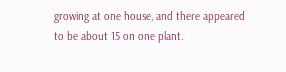growing at one house, and there appeared to be about 15 on one plant.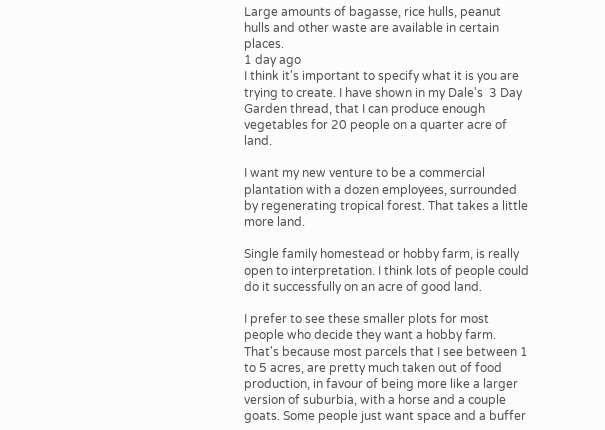Large amounts of bagasse, rice hulls, peanut hulls and other waste are available in certain places.
1 day ago
I think it's important to specify what it is you are trying to create. I have shown in my Dale's  3 Day Garden thread, that I can produce enough vegetables for 20 people on a quarter acre of land.

I want my new venture to be a commercial plantation with a dozen employees, surrounded by regenerating tropical forest. That takes a little more land.

Single family homestead or hobby farm, is really open to interpretation. I think lots of people could do it successfully on an acre of good land.

I prefer to see these smaller plots for most people who decide they want a hobby farm. That's because most parcels that I see between 1 to 5 acres, are pretty much taken out of food production, in favour of being more like a larger version of suburbia, with a horse and a couple goats. Some people just want space and a buffer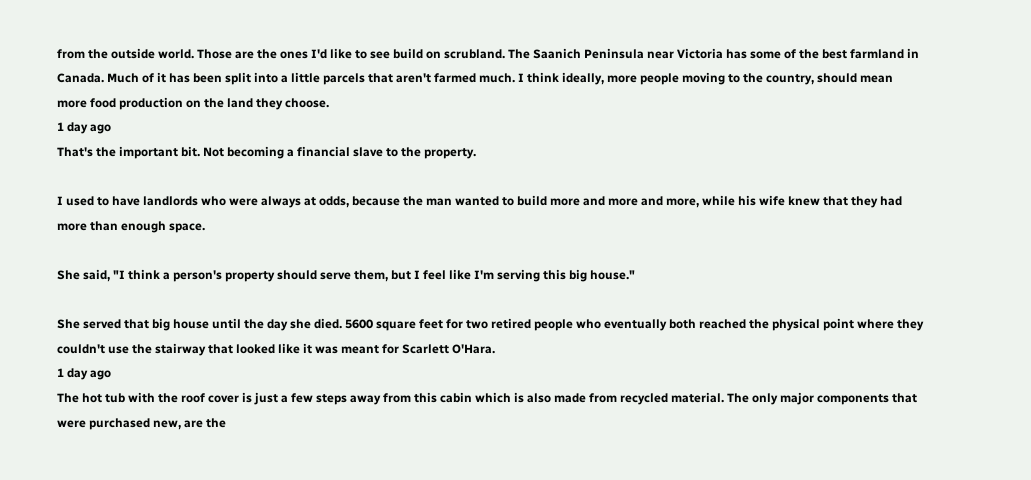from the outside world. Those are the ones I'd like to see build on scrubland. The Saanich Peninsula near Victoria has some of the best farmland in Canada. Much of it has been split into a little parcels that aren't farmed much. I think ideally, more people moving to the country, should mean more food production on the land they choose.
1 day ago
That's the important bit. Not becoming a financial slave to the property.

I used to have landlords who were always at odds, because the man wanted to build more and more and more, while his wife knew that they had more than enough space.

She said, "I think a person's property should serve them, but I feel like I'm serving this big house."

She served that big house until the day she died. 5600 square feet for two retired people who eventually both reached the physical point where they couldn't use the stairway that looked like it was meant for Scarlett O'Hara.
1 day ago
The hot tub with the roof cover is just a few steps away from this cabin which is also made from recycled material. The only major components that were purchased new, are the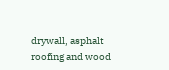drywall, asphalt roofing and wood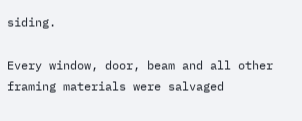siding.

Every window, door, beam and all other framing materials were salvaged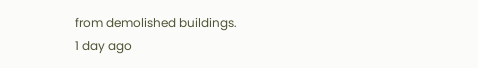from demolished buildings.
1 day ago